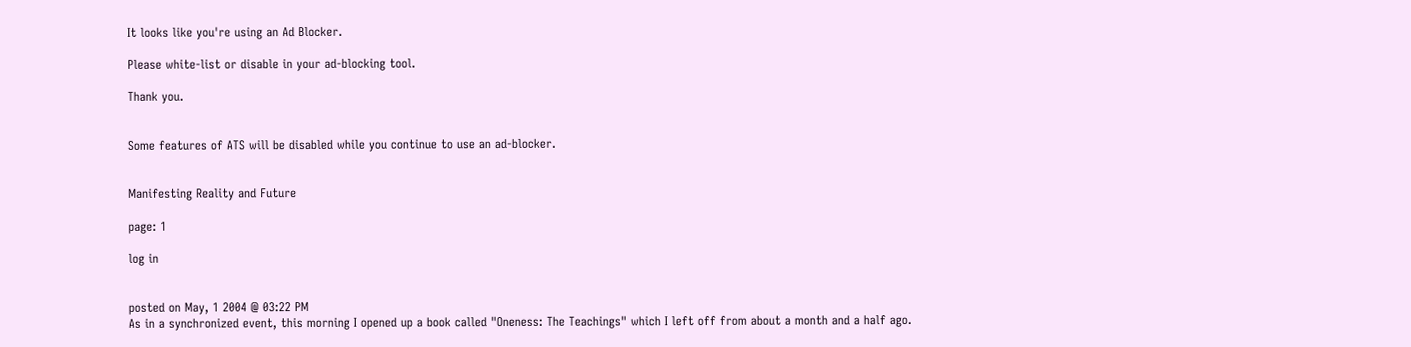It looks like you're using an Ad Blocker.

Please white-list or disable in your ad-blocking tool.

Thank you.


Some features of ATS will be disabled while you continue to use an ad-blocker.


Manifesting Reality and Future

page: 1

log in


posted on May, 1 2004 @ 03:22 PM
As in a synchronized event, this morning I opened up a book called "Oneness: The Teachings" which I left off from about a month and a half ago.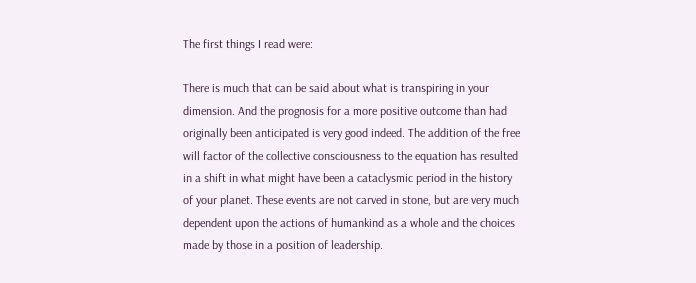The first things I read were:

There is much that can be said about what is transpiring in your dimension. And the prognosis for a more positive outcome than had originally been anticipated is very good indeed. The addition of the free will factor of the collective consciousness to the equation has resulted in a shift in what might have been a cataclysmic period in the history of your planet. These events are not carved in stone, but are very much dependent upon the actions of humankind as a whole and the choices made by those in a position of leadership.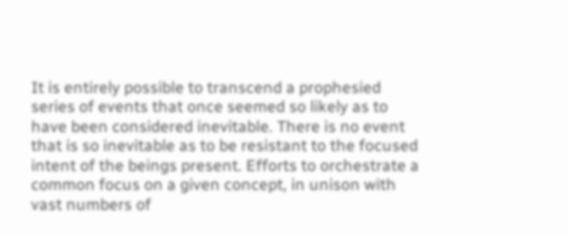It is entirely possible to transcend a prophesied series of events that once seemed so likely as to have been considered inevitable. There is no event that is so inevitable as to be resistant to the focused intent of the beings present. Efforts to orchestrate a common focus on a given concept, in unison with vast numbers of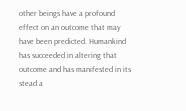other beings have a profound effect on an outcome that may have been predicted. Humankind has succeeded in altering that outcome and has manifested in its stead a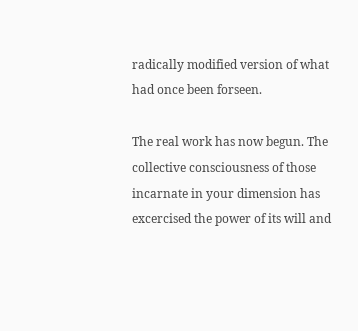radically modified version of what had once been forseen.

The real work has now begun. The collective consciousness of those incarnate in your dimension has excercised the power of its will and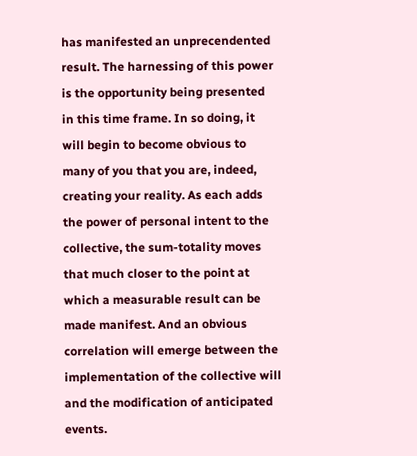has manifested an unprecendented result. The harnessing of this power is the opportunity being presented in this time frame. In so doing, it will begin to become obvious to many of you that you are, indeed, creating your reality. As each adds the power of personal intent to the collective, the sum-totality moves that much closer to the point at which a measurable result can be made manifest. And an obvious correlation will emerge between the implementation of the collective will and the modification of anticipated events.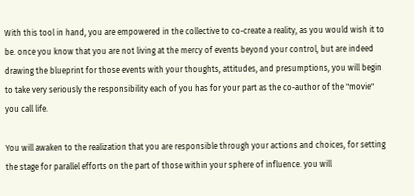With this tool in hand, you are empowered in the collective to co-create a reality, as you would wish it to be. once you know that you are not living at the mercy of events beyond your control, but are indeed drawing the blueprint for those events with your thoughts, attitudes, and presumptions, you will begin to take very seriously the responsibility each of you has for your part as the co-author of the "movie" you call life.

You will awaken to the realization that you are responsible through your actions and choices, for setting the stage for parallel efforts on the part of those within your sphere of influence. you will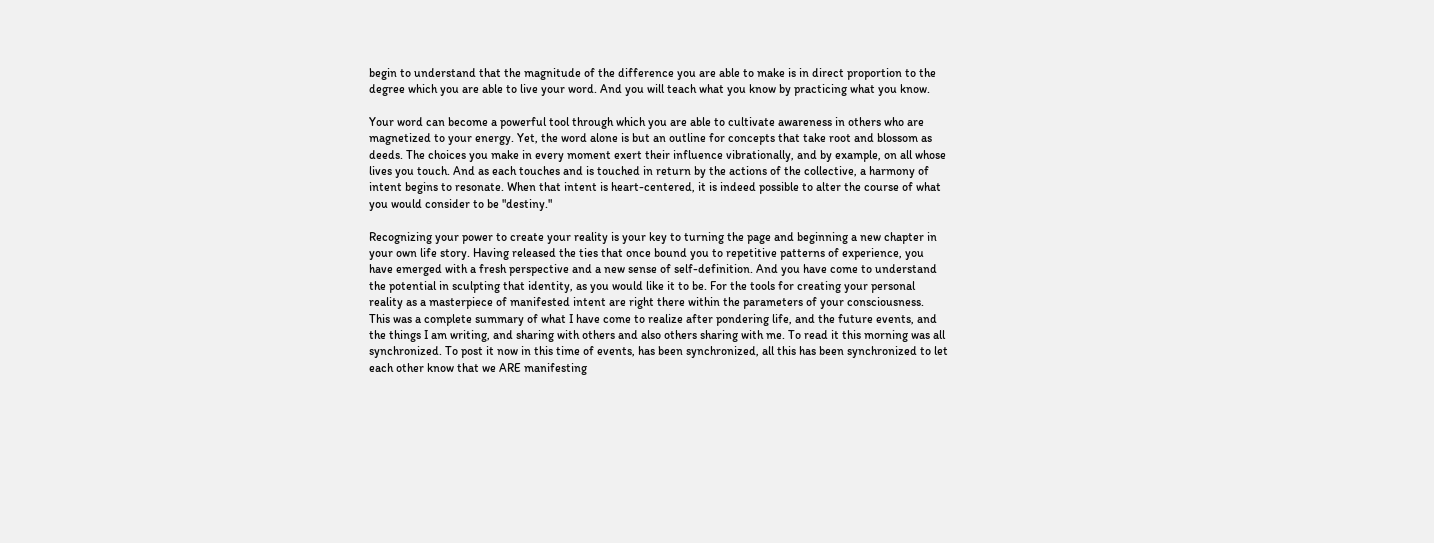begin to understand that the magnitude of the difference you are able to make is in direct proportion to the degree which you are able to live your word. And you will teach what you know by practicing what you know.

Your word can become a powerful tool through which you are able to cultivate awareness in others who are magnetized to your energy. Yet, the word alone is but an outline for concepts that take root and blossom as deeds. The choices you make in every moment exert their influence vibrationally, and by example, on all whose lives you touch. And as each touches and is touched in return by the actions of the collective, a harmony of intent begins to resonate. When that intent is heart-centered, it is indeed possible to alter the course of what you would consider to be "destiny."

Recognizing your power to create your reality is your key to turning the page and beginning a new chapter in your own life story. Having released the ties that once bound you to repetitive patterns of experience, you have emerged with a fresh perspective and a new sense of self-definition. And you have come to understand the potential in sculpting that identity, as you would like it to be. For the tools for creating your personal reality as a masterpiece of manifested intent are right there within the parameters of your consciousness.
This was a complete summary of what I have come to realize after pondering life, and the future events, and the things I am writing, and sharing with others and also others sharing with me. To read it this morning was all synchronized. To post it now in this time of events, has been synchronized, all this has been synchronized to let each other know that we ARE manifesting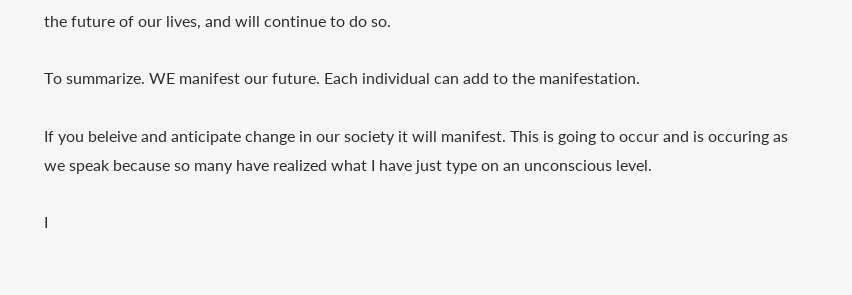the future of our lives, and will continue to do so.

To summarize. WE manifest our future. Each individual can add to the manifestation.

If you beleive and anticipate change in our society it will manifest. This is going to occur and is occuring as we speak because so many have realized what I have just type on an unconscious level.

I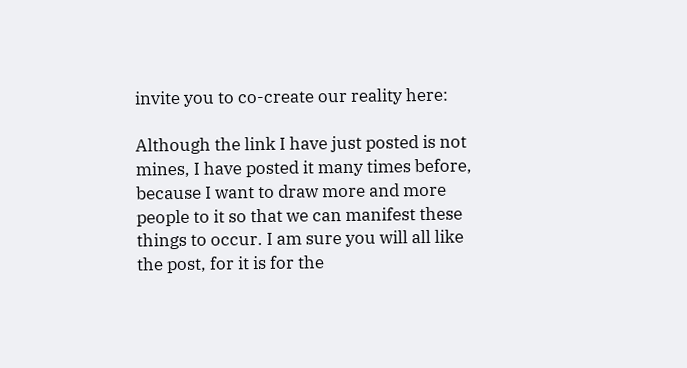invite you to co-create our reality here:

Although the link I have just posted is not mines, I have posted it many times before, because I want to draw more and more people to it so that we can manifest these things to occur. I am sure you will all like the post, for it is for the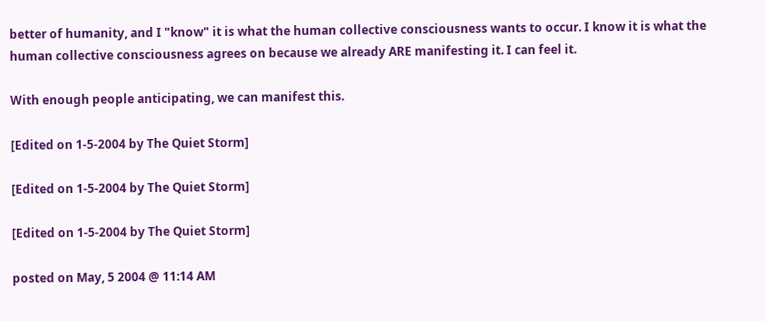better of humanity, and I "know" it is what the human collective consciousness wants to occur. I know it is what the human collective consciousness agrees on because we already ARE manifesting it. I can feel it.

With enough people anticipating, we can manifest this.

[Edited on 1-5-2004 by The Quiet Storm]

[Edited on 1-5-2004 by The Quiet Storm]

[Edited on 1-5-2004 by The Quiet Storm]

posted on May, 5 2004 @ 11:14 AM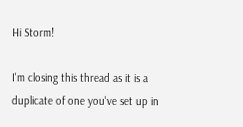Hi Storm!

I'm closing this thread as it is a duplicate of one you've set up in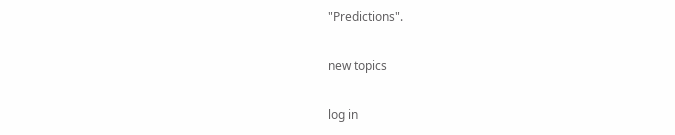"Predictions".

new topics

log in